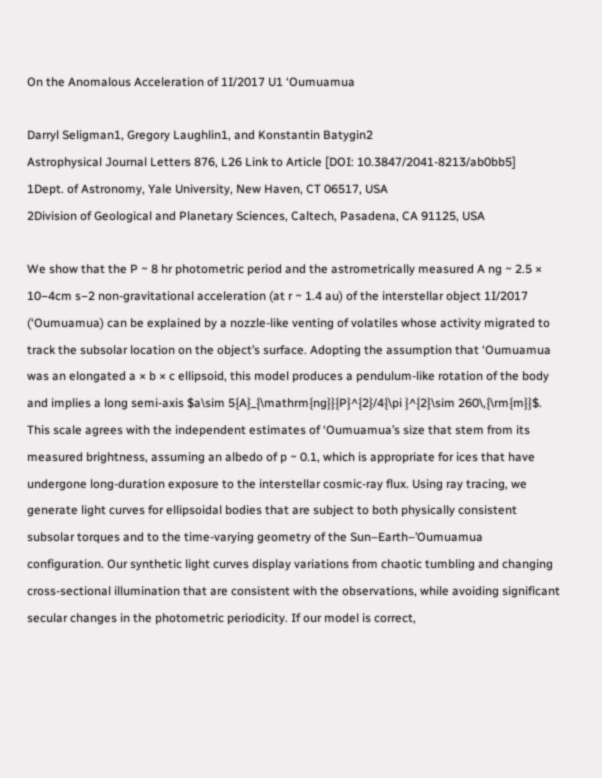On the Anomalous Acceleration of 1I/2017 U1 ‘Oumuamua

Darryl Seligman1, Gregory Laughlin1, and Konstantin Batygin2
Astrophysical Journal Letters 876, L26 Link to Article [DOI: 10.3847/2041-8213/ab0bb5]
1Dept. of Astronomy, Yale University, New Haven, CT 06517, USA
2Division of Geological and Planetary Sciences, Caltech, Pasadena, CA 91125, USA

We show that the P ~ 8 hr photometric period and the astrometrically measured A ng ~ 2.5 × 10−4cm s−2 non-gravitational acceleration (at r ~ 1.4 au) of the interstellar object 1I/2017 (‘Oumuamua) can be explained by a nozzle-like venting of volatiles whose activity migrated to track the subsolar location on the object’s surface. Adopting the assumption that ‘Oumuamua was an elongated a × b × c ellipsoid, this model produces a pendulum-like rotation of the body and implies a long semi-axis $a\sim 5{A}_{\mathrm{ng}}{P}^{2}/4{\pi }^{2}\sim 260\,{\rm{m}}$. This scale agrees with the independent estimates of ‘Oumuamua’s size that stem from its measured brightness, assuming an albedo of p ~ 0.1, which is appropriate for ices that have undergone long-duration exposure to the interstellar cosmic-ray flux. Using ray tracing, we generate light curves for ellipsoidal bodies that are subject to both physically consistent subsolar torques and to the time-varying geometry of the Sun–Earth–’Oumuamua configuration. Our synthetic light curves display variations from chaotic tumbling and changing cross-sectional illumination that are consistent with the observations, while avoiding significant secular changes in the photometric periodicity. If our model is correct,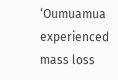‘Oumuamua experienced mass loss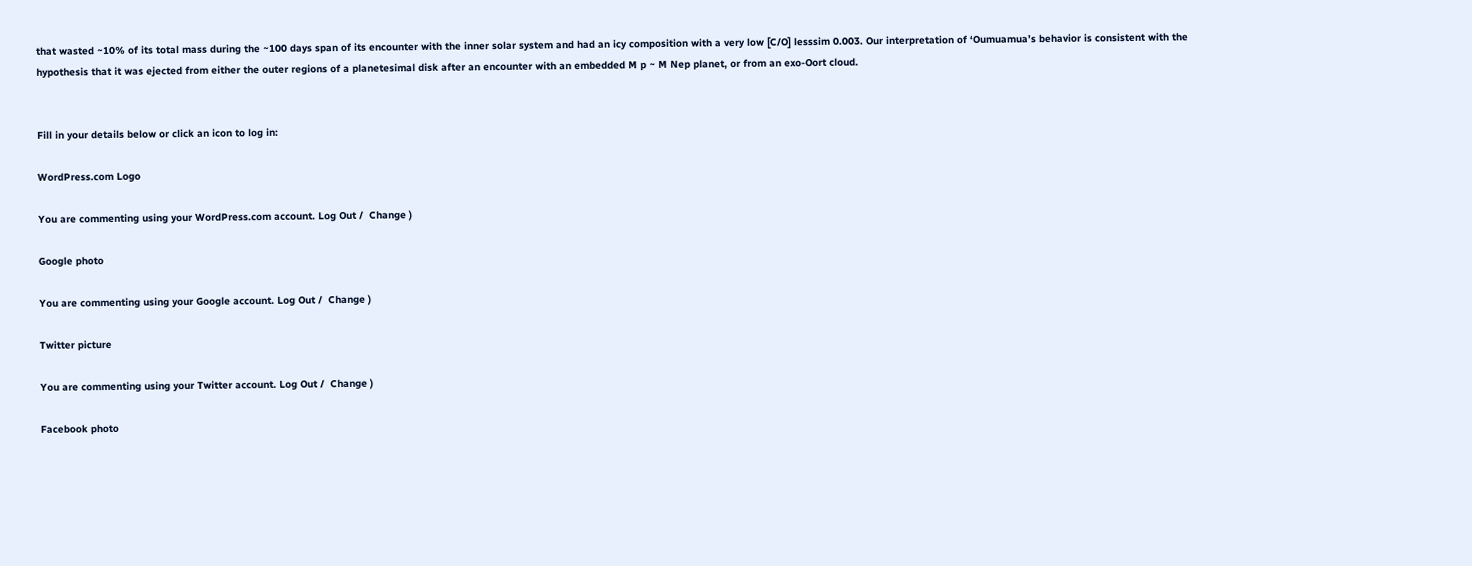that wasted ~10% of its total mass during the ~100 days span of its encounter with the inner solar system and had an icy composition with a very low [C/O] lesssim 0.003. Our interpretation of ‘Oumuamua’s behavior is consistent with the hypothesis that it was ejected from either the outer regions of a planetesimal disk after an encounter with an embedded M p ~ M Nep planet, or from an exo-Oort cloud.


Fill in your details below or click an icon to log in:

WordPress.com Logo

You are commenting using your WordPress.com account. Log Out /  Change )

Google photo

You are commenting using your Google account. Log Out /  Change )

Twitter picture

You are commenting using your Twitter account. Log Out /  Change )

Facebook photo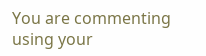You are commenting using your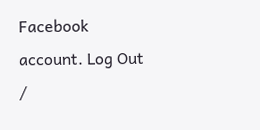Facebook account. Log Out /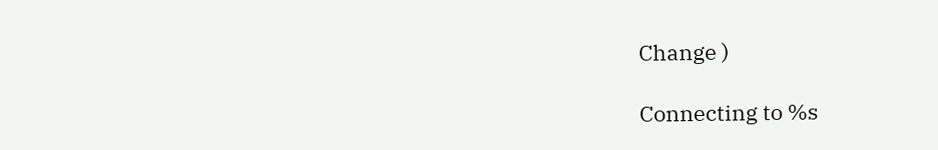Change )

Connecting to %s